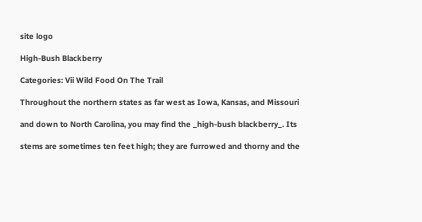site logo

High-Bush Blackberry

Categories: Vii Wild Food On The Trail

Throughout the northern states as far west as Iowa, Kansas, and Missouri

and down to North Carolina, you may find the _high-bush blackberry_. Its

stems are sometimes ten feet high; they are furrowed and thorny and the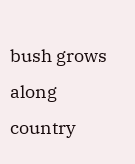bush grows along country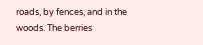roads, by fences, and in the woods. The berries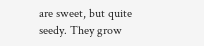are sweet, but quite seedy. They grow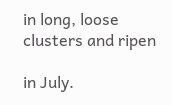in long, loose clusters and ripen

in July.